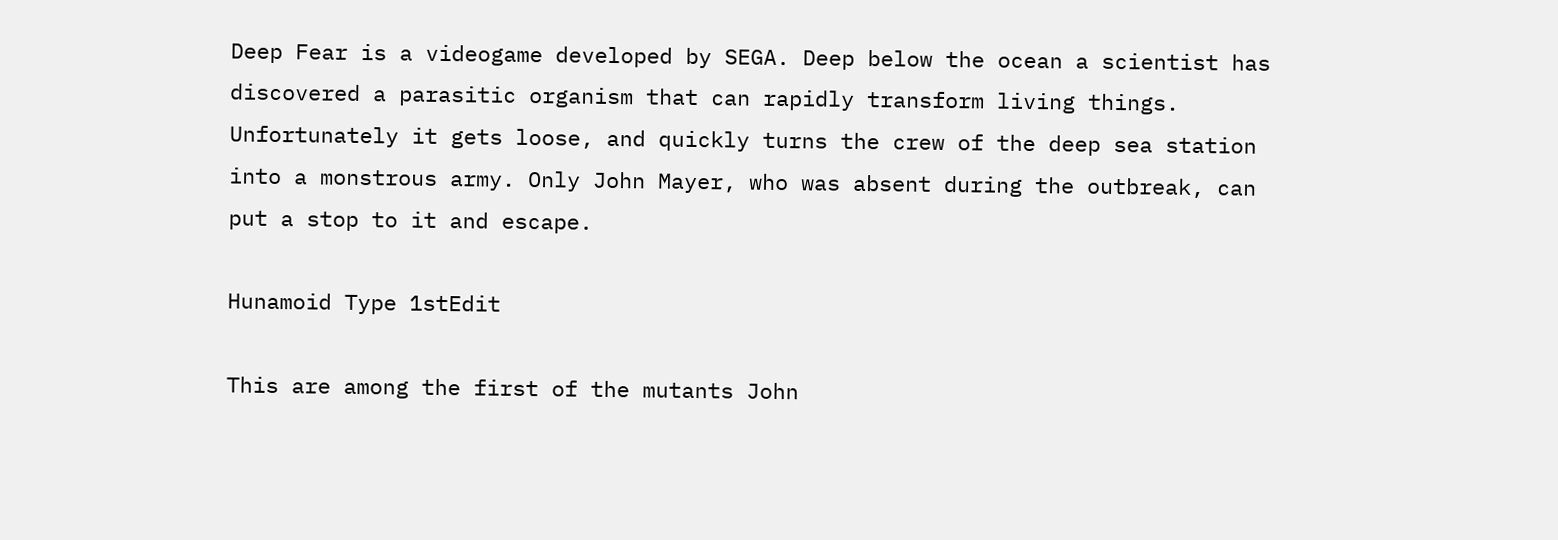Deep Fear is a videogame developed by SEGA. Deep below the ocean a scientist has discovered a parasitic organism that can rapidly transform living things. Unfortunately it gets loose, and quickly turns the crew of the deep sea station into a monstrous army. Only John Mayer, who was absent during the outbreak, can put a stop to it and escape.

Hunamoid Type 1stEdit

This are among the first of the mutants John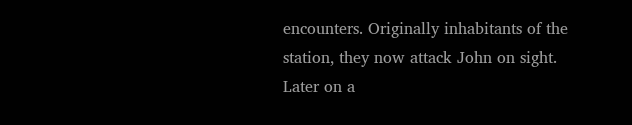encounters. Originally inhabitants of the station, they now attack John on sight. Later on a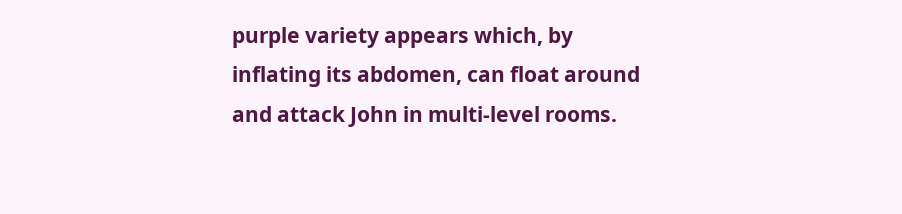purple variety appears which, by inflating its abdomen, can float around and attack John in multi-level rooms.